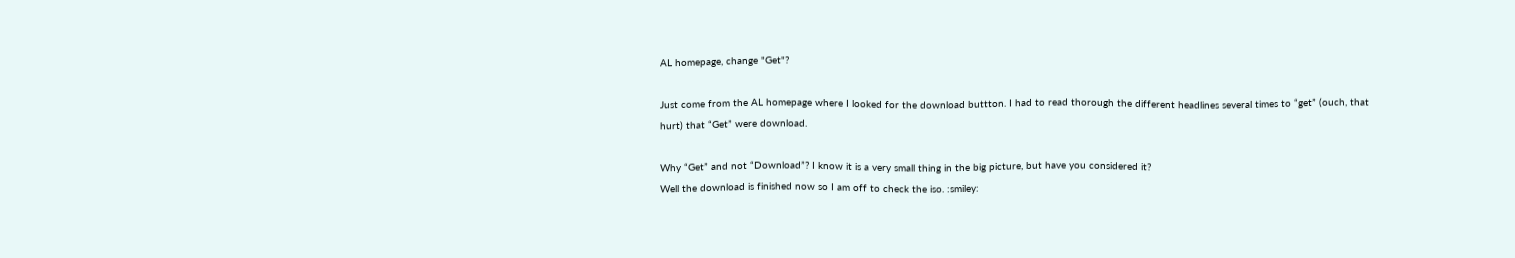AL homepage, change "Get"?

Just come from the AL homepage where I looked for the download buttton. I had to read thorough the different headlines several times to “get” (ouch, that hurt) that “Get” were download.

Why “Get” and not “Download”? I know it is a very small thing in the big picture, but have you considered it?
Well the download is finished now so I am off to check the iso. :smiley: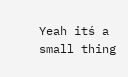Yeah itś a small thing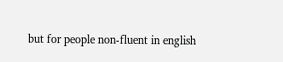but for people non-fluent in english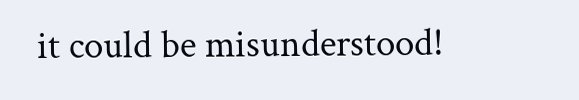it could be misunderstood!